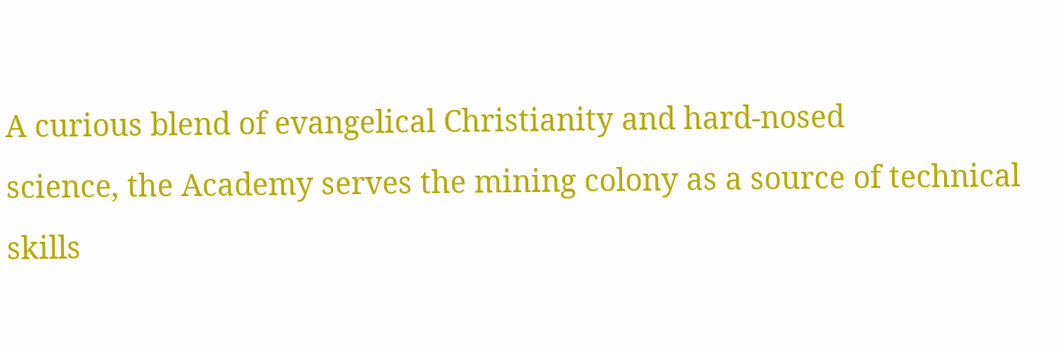A curious blend of evangelical Christianity and hard-nosed
science, the Academy serves the mining colony as a source of technical skills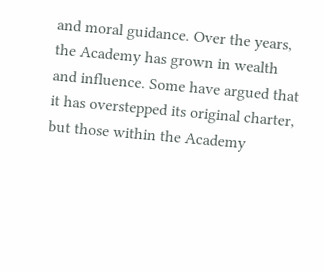and moral guidance. Over the years, the Academy has grown in wealth and influence. Some have argued that it has overstepped its original charter, but those within the Academy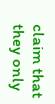claim that they only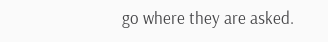go where they are asked.